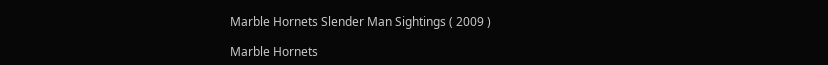Marble Hornets Slender Man Sightings ( 2009 )

Marble Hornets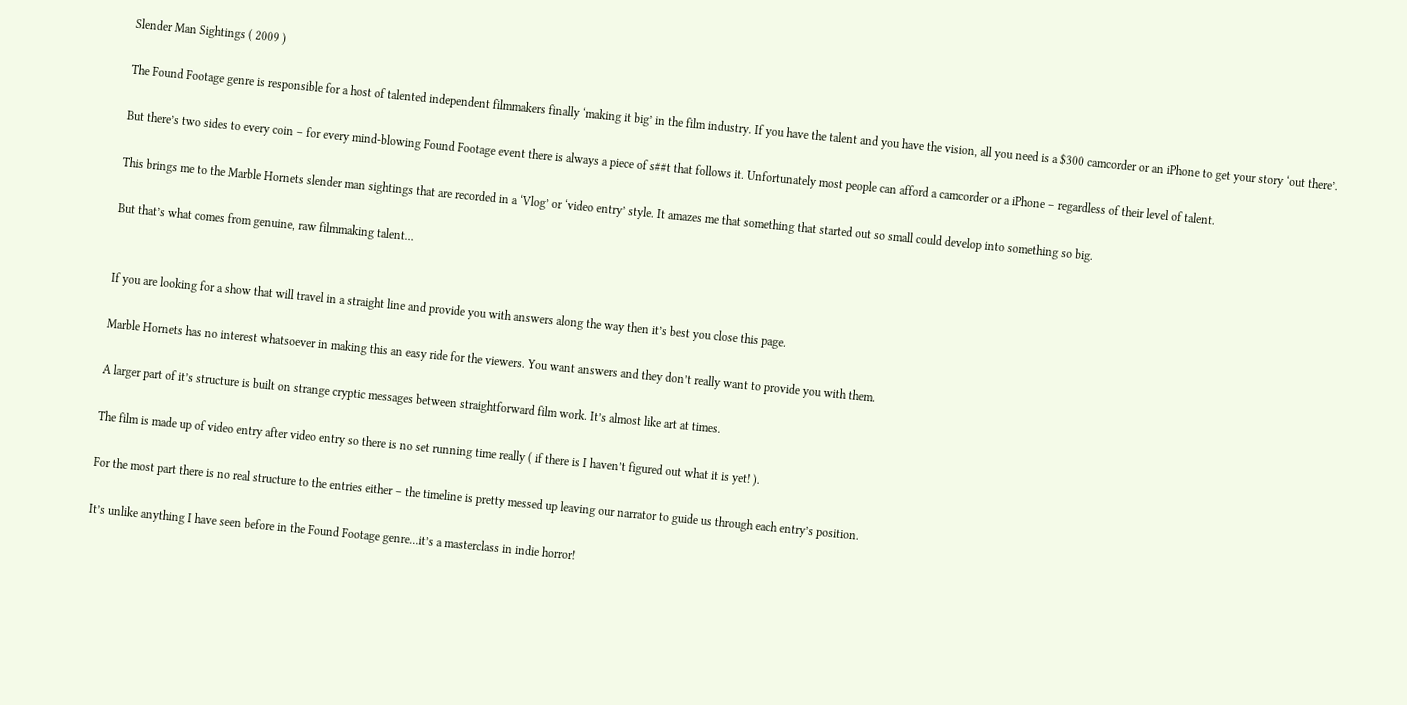Slender Man Sightings ( 2009 )

The Found Footage genre is responsible for a host of talented independent filmmakers finally ‘making it big’ in the film industry. If you have the talent and you have the vision, all you need is a $300 camcorder or an iPhone to get your story ‘out there’.

But there’s two sides to every coin – for every mind-blowing Found Footage event there is always a piece of s##t that follows it. Unfortunately most people can afford a camcorder or a iPhone – regardless of their level of talent.

This brings me to the Marble Hornets slender man sightings that are recorded in a ‘Vlog’ or ‘video entry’ style. It amazes me that something that started out so small could develop into something so big.

But that’s what comes from genuine, raw filmmaking talent…


If you are looking for a show that will travel in a straight line and provide you with answers along the way then it’s best you close this page.

Marble Hornets has no interest whatsoever in making this an easy ride for the viewers. You want answers and they don’t really want to provide you with them.

A larger part of it’s structure is built on strange cryptic messages between straightforward film work. It’s almost like art at times.

The film is made up of video entry after video entry so there is no set running time really ( if there is I haven’t figured out what it is yet! ).

For the most part there is no real structure to the entries either – the timeline is pretty messed up leaving our narrator to guide us through each entry’s position.

It’s unlike anything I have seen before in the Found Footage genre…it’s a masterclass in indie horror!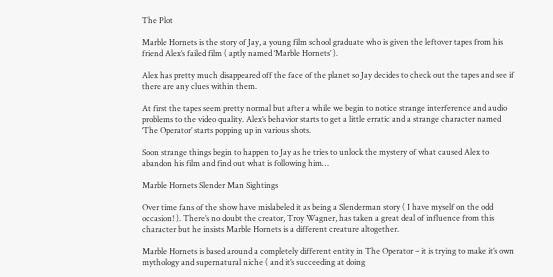The Plot

Marble Hornets is the story of Jay, a young film school graduate who is given the leftover tapes from his friend Alex’s failed film ( aptly named ‘Marble Hornets’ ).

Alex has pretty much disappeared off the face of the planet so Jay decides to check out the tapes and see if there are any clues within them.

At first the tapes seem pretty normal but after a while we begin to notice strange interference and audio problems to the video quality. Alex’s behavior starts to get a little erratic and a strange character named ‘The Operator’ starts popping up in various shots.

Soon strange things begin to happen to Jay as he tries to unlock the mystery of what caused Alex to abandon his film and find out what is following him…

Marble Hornets Slender Man Sightings

Over time fans of the show have mislabeled it as being a Slenderman story ( I have myself on the odd occasion! ). There’s no doubt the creator, Troy Wagner, has taken a great deal of influence from this character but he insists Marble Hornets is a different creature altogether.

Marble Hornets is based around a completely different entity in The Operator – it is trying to make it’s own mythology and supernatural niche ( and it’s succeeding at doing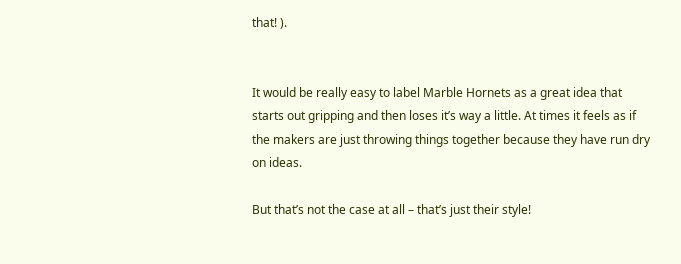that! ).


It would be really easy to label Marble Hornets as a great idea that starts out gripping and then loses it’s way a little. At times it feels as if the makers are just throwing things together because they have run dry on ideas.

But that’s not the case at all – that’s just their style!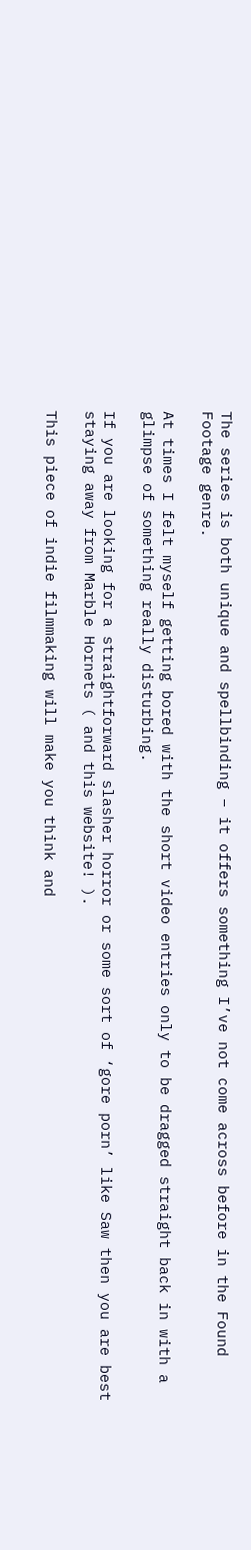The series is both unique and spellbinding – it offers something I’ve not come across before in the Found Footage genre.

At times I felt myself getting bored with the short video entries only to be dragged straight back in with a glimpse of something really disturbing.

If you are looking for a straightforward slasher horror or some sort of ‘gore porn’ like Saw then you are best staying away from Marble Hornets ( and this website! ).

This piece of indie filmmaking will make you think and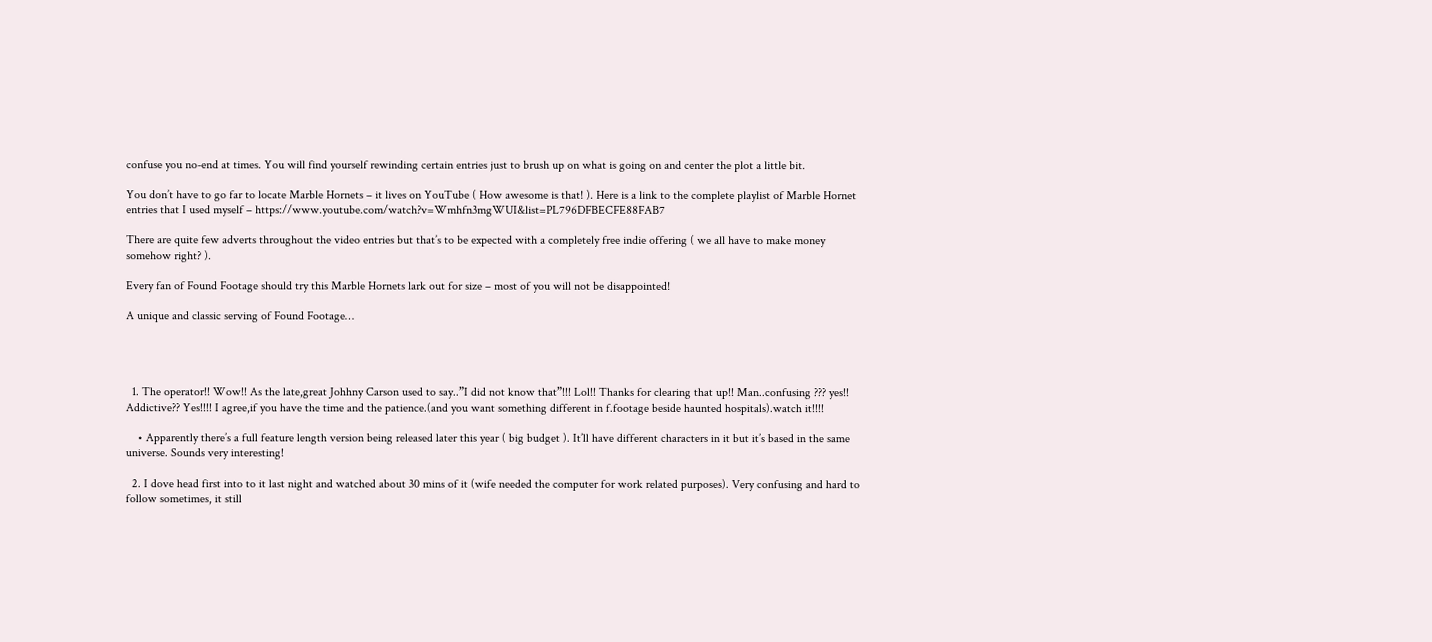confuse you no-end at times. You will find yourself rewinding certain entries just to brush up on what is going on and center the plot a little bit.

You don’t have to go far to locate Marble Hornets – it lives on YouTube ( How awesome is that! ). Here is a link to the complete playlist of Marble Hornet entries that I used myself – https://www.youtube.com/watch?v=Wmhfn3mgWUI&list=PL796DFBECFE88FAB7

There are quite few adverts throughout the video entries but that’s to be expected with a completely free indie offering ( we all have to make money somehow right? ).

Every fan of Found Footage should try this Marble Hornets lark out for size – most of you will not be disappointed!

A unique and classic serving of Found Footage…




  1. The operator!! Wow!! As the late,great Johhny Carson used to say..”I did not know that”!!! Lol!! Thanks for clearing that up!! Man..confusing ??? yes!! Addictive?? Yes!!!! I agree,if you have the time and the patience.(and you want something different in f.footage beside haunted hospitals).watch it!!!!

    • Apparently there’s a full feature length version being released later this year ( big budget ). It’ll have different characters in it but it’s based in the same universe. Sounds very interesting!

  2. I dove head first into to it last night and watched about 30 mins of it (wife needed the computer for work related purposes). Very confusing and hard to follow sometimes, it still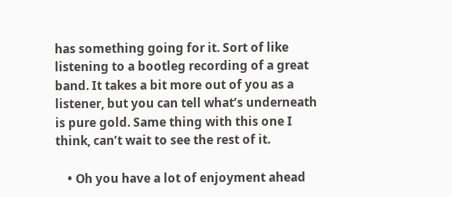has something going for it. Sort of like listening to a bootleg recording of a great band. It takes a bit more out of you as a listener, but you can tell what’s underneath is pure gold. Same thing with this one I think, can’t wait to see the rest of it.

    • Oh you have a lot of enjoyment ahead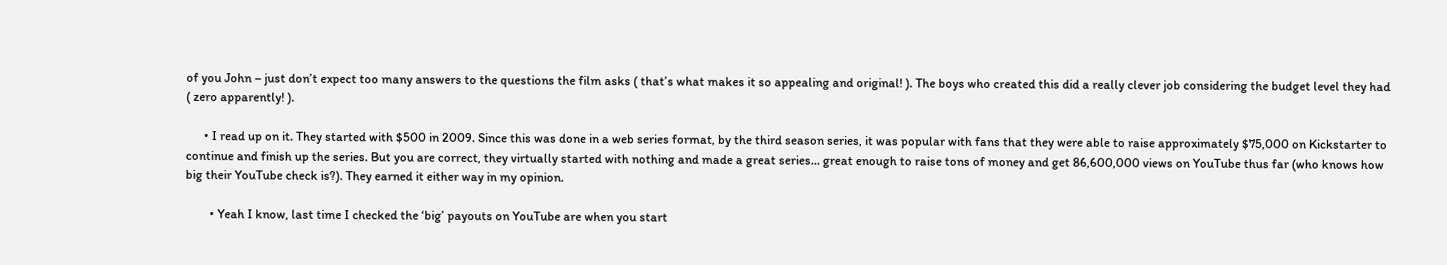of you John – just don’t expect too many answers to the questions the film asks ( that’s what makes it so appealing and original! ). The boys who created this did a really clever job considering the budget level they had ( zero apparently! ).

      • I read up on it. They started with $500 in 2009. Since this was done in a web series format, by the third season series, it was popular with fans that they were able to raise approximately $75,000 on Kickstarter to continue and finish up the series. But you are correct, they virtually started with nothing and made a great series… great enough to raise tons of money and get 86,600,000 views on YouTube thus far (who knows how big their YouTube check is?). They earned it either way in my opinion.

        • Yeah I know, last time I checked the ‘big’ payouts on YouTube are when you start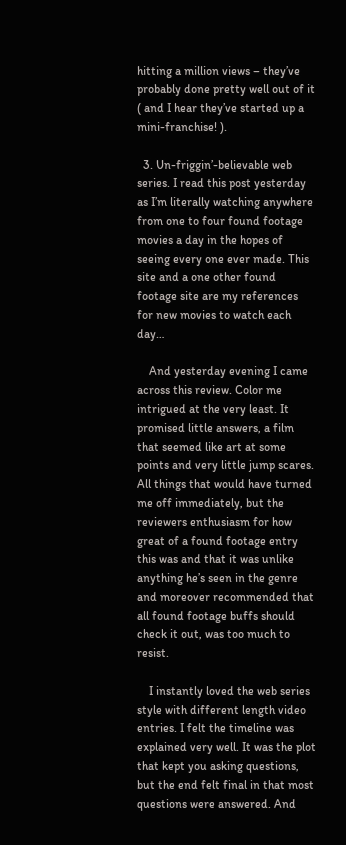hitting a million views – they’ve probably done pretty well out of it ( and I hear they’ve started up a mini-franchise! ).

  3. Un-friggin’-believable web series. I read this post yesterday as I’m literally watching anywhere from one to four found footage movies a day in the hopes of seeing every one ever made. This site and a one other found footage site are my references for new movies to watch each day…

    And yesterday evening I came across this review. Color me intrigued at the very least. It promised little answers, a film that seemed like art at some points and very little jump scares. All things that would have turned me off immediately, but the reviewers enthusiasm for how great of a found footage entry this was and that it was unlike anything he’s seen in the genre and moreover recommended that all found footage buffs should check it out, was too much to resist.

    I instantly loved the web series style with different length video entries. I felt the timeline was explained very well. It was the plot that kept you asking questions, but the end felt final in that most questions were answered. And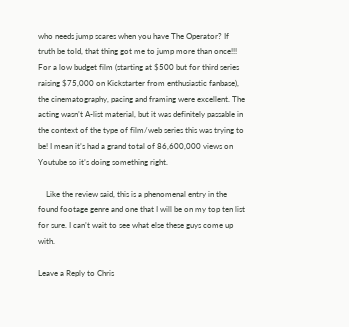who needs jump scares when you have The Operator? If truth be told, that thing got me to jump more than once!!! For a low budget film (starting at $500 but for third series raising $75,000 on Kickstarter from enthusiastic fanbase), the cinematography, pacing and framing were excellent. The acting wasn’t A-list material, but it was definitely passable in the context of the type of film/web series this was trying to be! I mean it’s had a grand total of 86,600,000 views on Youtube so it’s doing something right.

    Like the review said, this is a phenomenal entry in the found footage genre and one that I will be on my top ten list for sure. I can’t wait to see what else these guys come up with.

Leave a Reply to Chris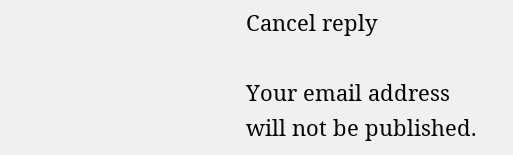Cancel reply

Your email address will not be published.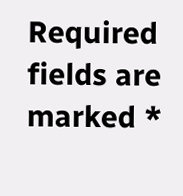Required fields are marked *